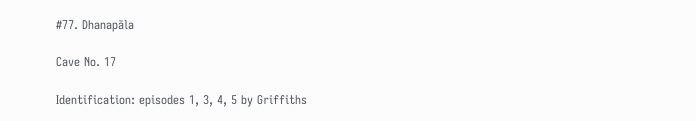#77. Dhanapāla

Cave No. 17

Identification: episodes 1, 3, 4, 5 by Griffiths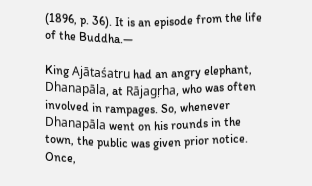(1896, p. 36). It is an episode from the life of the Buddha.—

King Ajātaśatru had an angry elephant, Dhanapāla, at Rājagṛha, who was often involved in rampages. So, whenever Dhanapāla went on his rounds in the town, the public was given prior notice. Once,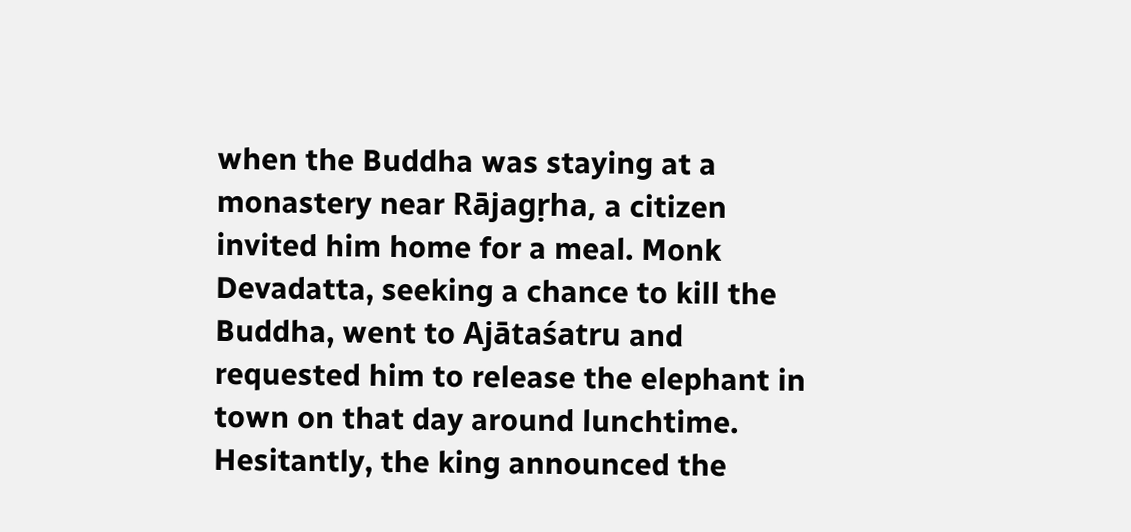when the Buddha was staying at a monastery near Rājagṛha, a citizen invited him home for a meal. Monk Devadatta, seeking a chance to kill the Buddha, went to Ajātaśatru and requested him to release the elephant in town on that day around lunchtime. Hesitantly, the king announced the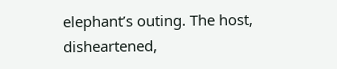elephant’s outing. The host, disheartened,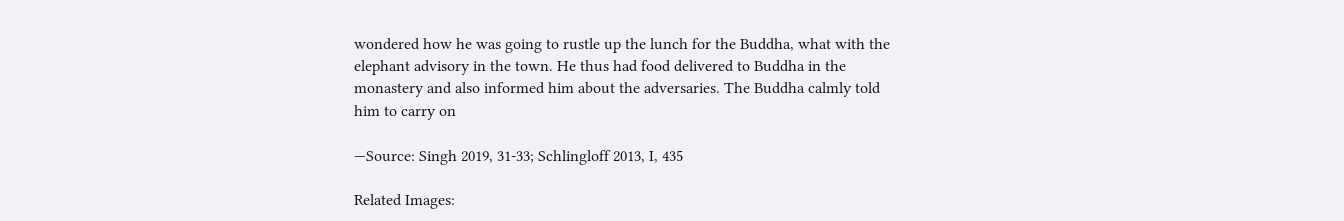wondered how he was going to rustle up the lunch for the Buddha, what with the elephant advisory in the town. He thus had food delivered to Buddha in the monastery and also informed him about the adversaries. The Buddha calmly told him to carry on

—Source: Singh 2019, 31-33; Schlingloff 2013, I, 435

Related Images: